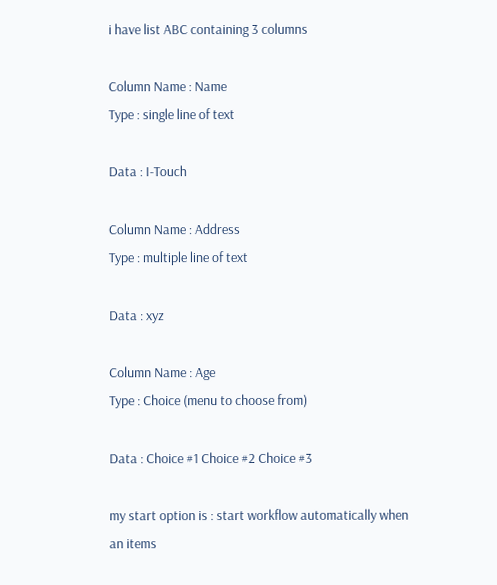i have list ABC containing 3 columns

Column Name : Name
Type : single line of text

Data : I-Touch

Column Name : Address
Type : multiple line of text

Data : xyz

Column Name : Age
Type : Choice (menu to choose from)

Data : Choice #1 Choice #2 Choice #3

my start option is : start workflow automatically when an items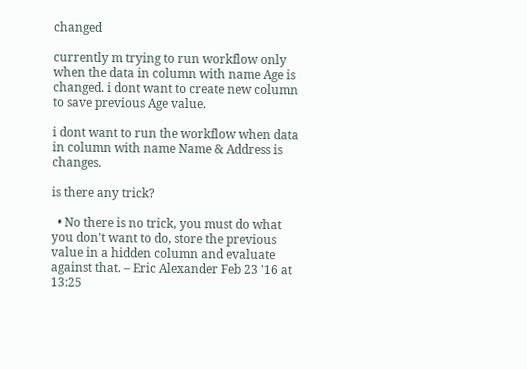changed

currently m trying to run workflow only when the data in column with name Age is changed. i dont want to create new column to save previous Age value.

i dont want to run the workflow when data in column with name Name & Address is changes.

is there any trick?

  • No there is no trick, you must do what you don't want to do, store the previous value in a hidden column and evaluate against that. – Eric Alexander Feb 23 '16 at 13:25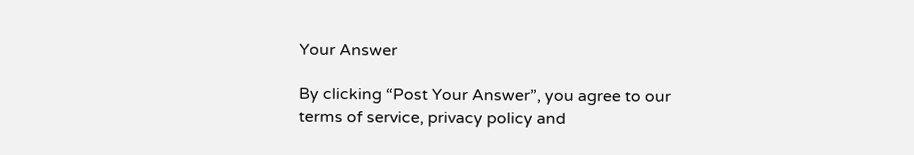Your Answer

By clicking “Post Your Answer”, you agree to our terms of service, privacy policy and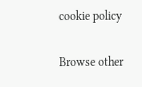cookie policy

Browse other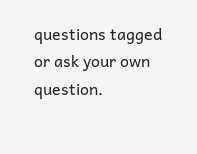questions tagged or ask your own question.